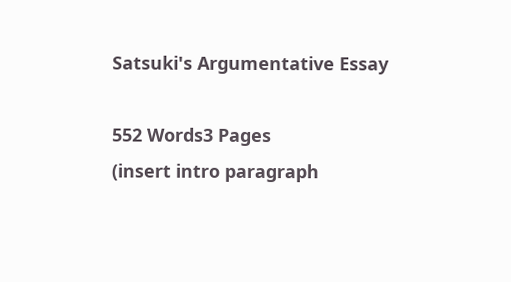Satsuki's Argumentative Essay

552 Words3 Pages
(insert intro paragraph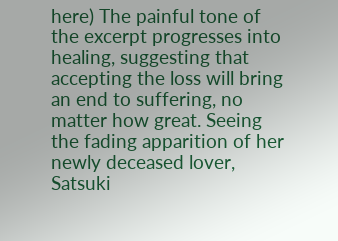here) The painful tone of the excerpt progresses into healing, suggesting that accepting the loss will bring an end to suffering, no matter how great. Seeing the fading apparition of her newly deceased lover, Satsuki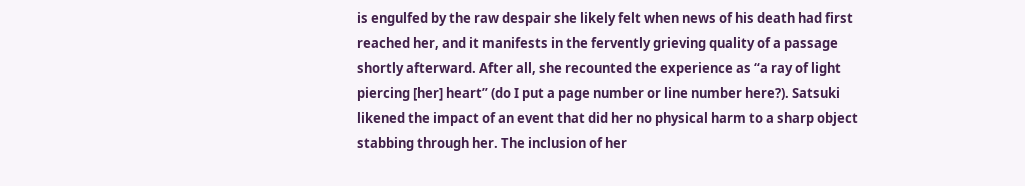is engulfed by the raw despair she likely felt when news of his death had first reached her, and it manifests in the fervently grieving quality of a passage shortly afterward. After all, she recounted the experience as “a ray of light piercing [her] heart” (do I put a page number or line number here?). Satsuki likened the impact of an event that did her no physical harm to a sharp object stabbing through her. The inclusion of her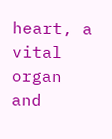heart, a vital organ and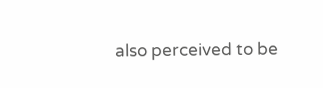also perceived to be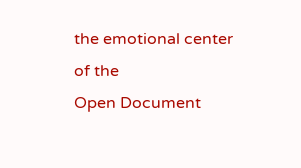the emotional center of the
Open Document